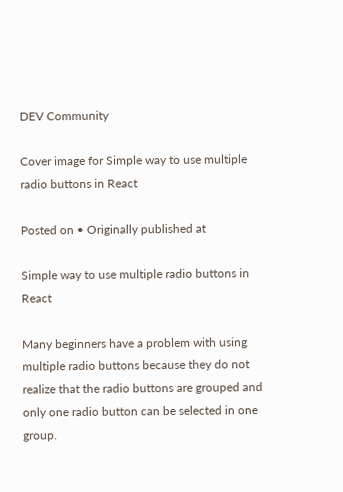DEV Community

Cover image for Simple way to use multiple radio buttons in React

Posted on • Originally published at

Simple way to use multiple radio buttons in React

Many beginners have a problem with using multiple radio buttons because they do not realize that the radio buttons are grouped and only one radio button can be selected in one group.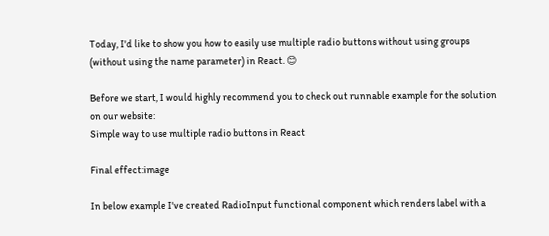Today, I'd like to show you how to easily use multiple radio buttons without using groups (without using the name parameter) in React. 😊

Before we start, I would highly recommend you to check out runnable example for the solution on our website:
Simple way to use multiple radio buttons in React

Final effect:image

In below example I've created RadioInput functional component which renders label with a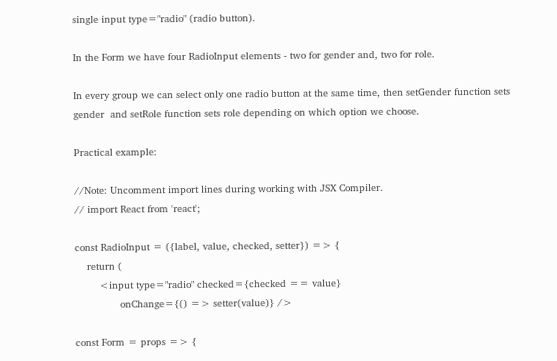single input type="radio" (radio button).

In the Form we have four RadioInput elements - two for gender and, two for role.

In every group we can select only one radio button at the same time, then setGender function sets gender  and setRole function sets role depending on which option we choose.

Practical example:

//Note: Uncomment import lines during working with JSX Compiler.
// import React from 'react';

const RadioInput = ({label, value, checked, setter}) => {
    return (
        <input type="radio" checked={checked == value}
               onChange={() => setter(value)} />

const Form = props => {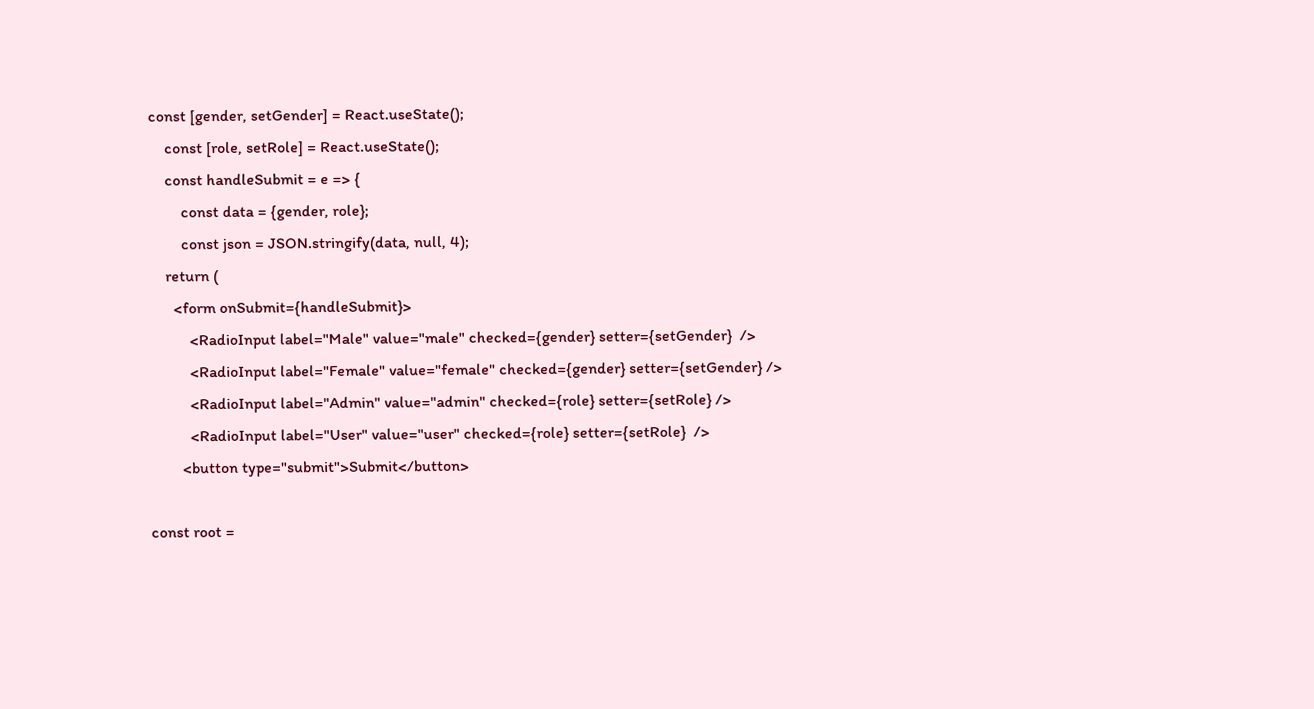const [gender, setGender] = React.useState();
    const [role, setRole] = React.useState();
    const handleSubmit = e => {
        const data = {gender, role};
        const json = JSON.stringify(data, null, 4);
    return (
      <form onSubmit={handleSubmit}>
          <RadioInput label="Male" value="male" checked={gender} setter={setGender}  />
          <RadioInput label="Female" value="female" checked={gender} setter={setGender} />
          <RadioInput label="Admin" value="admin" checked={role} setter={setRole} />
          <RadioInput label="User" value="user" checked={role} setter={setRole}  />
        <button type="submit">Submit</button>

const root =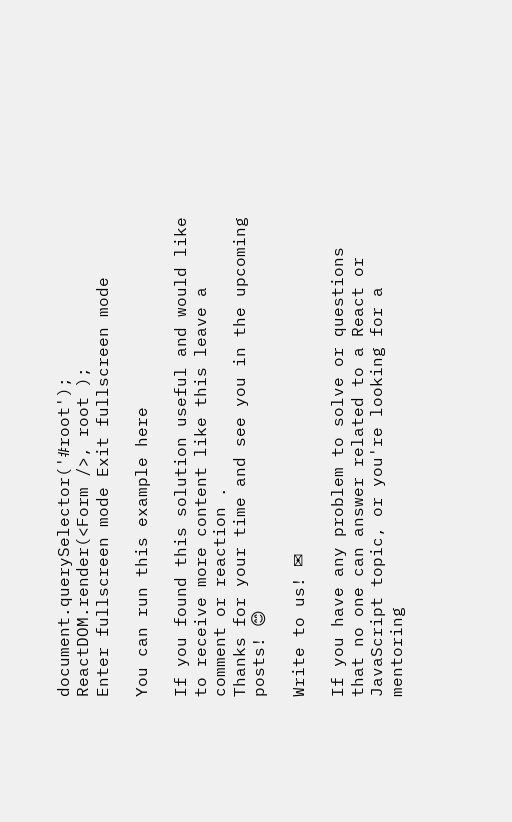document.querySelector('#root');
ReactDOM.render(<Form />, root );
Enter fullscreen mode Exit fullscreen mode

You can run this example here

If you found this solution useful and would like to receive more content like this leave a comment or reaction .
Thanks for your time and see you in the upcoming posts! 😊

Write to us! ✉

If you have any problem to solve or questions that no one can answer related to a React or JavaScript topic, or you're looking for a mentoring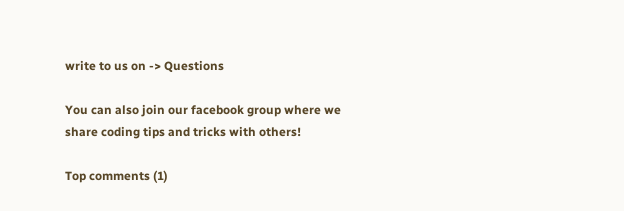write to us on -> Questions

You can also join our facebook group where we share coding tips and tricks with others!

Top comments (1)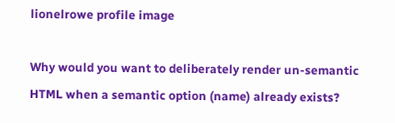lionelrowe profile image

Why would you want to deliberately render un-semantic HTML when a semantic option (name) already exists?